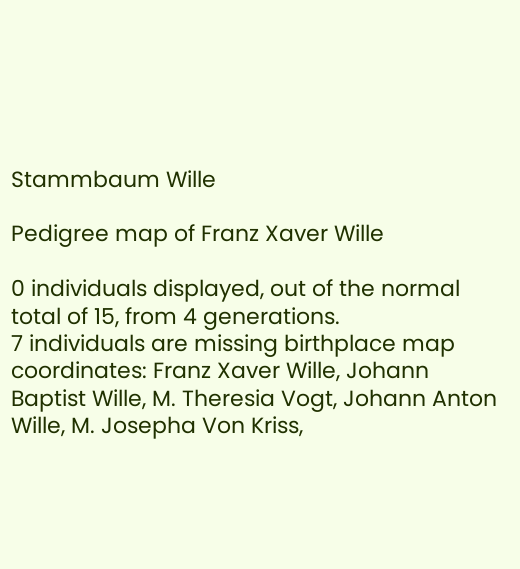Stammbaum Wille

Pedigree map of Franz Xaver Wille

0 individuals displayed, out of the normal total of 15, from 4 generations.
7 individuals are missing birthplace map coordinates: Franz Xaver Wille, Johann Baptist Wille, M. Theresia Vogt, Johann Anton Wille, M. Josepha Von Kriss,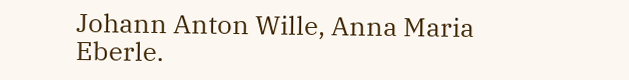Johann Anton Wille, Anna Maria Eberle.